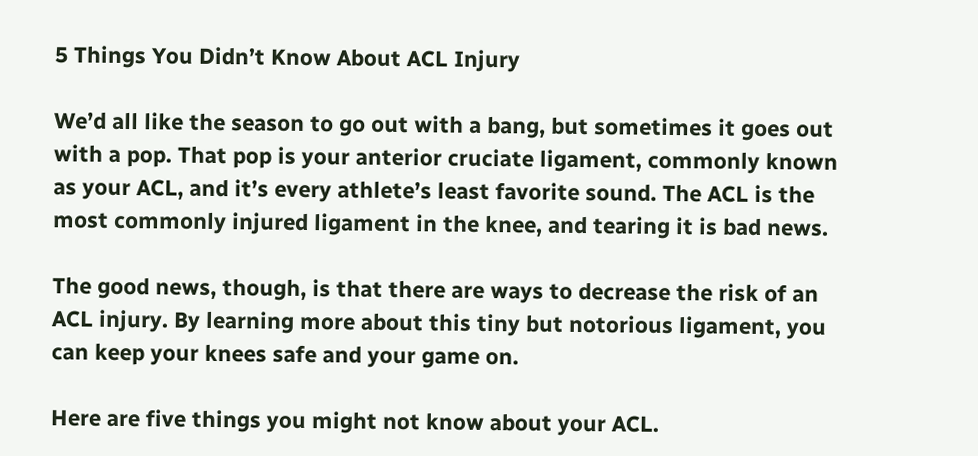5 Things You Didn’t Know About ACL Injury

We’d all like the season to go out with a bang, but sometimes it goes out with a pop. That pop is your anterior cruciate ligament, commonly known as your ACL, and it’s every athlete’s least favorite sound. The ACL is the most commonly injured ligament in the knee, and tearing it is bad news.

The good news, though, is that there are ways to decrease the risk of an ACL injury. By learning more about this tiny but notorious ligament, you can keep your knees safe and your game on.

Here are five things you might not know about your ACL.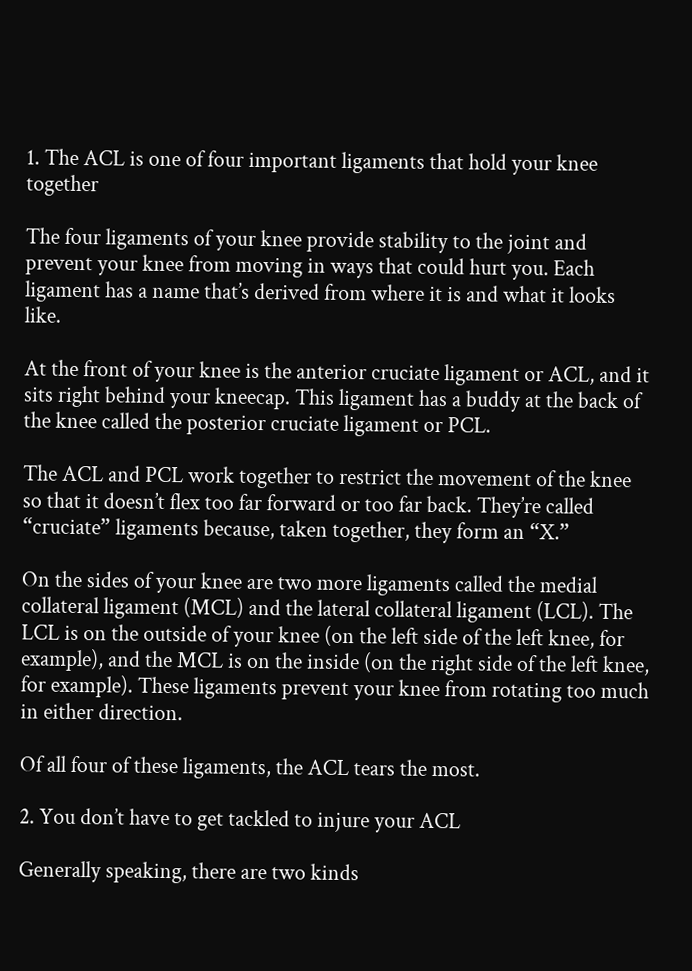1. The ACL is one of four important ligaments that hold your knee together

The four ligaments of your knee provide stability to the joint and prevent your knee from moving in ways that could hurt you. Each ligament has a name that’s derived from where it is and what it looks like.

At the front of your knee is the anterior cruciate ligament or ACL, and it sits right behind your kneecap. This ligament has a buddy at the back of the knee called the posterior cruciate ligament or PCL.

The ACL and PCL work together to restrict the movement of the knee so that it doesn’t flex too far forward or too far back. They’re called “cruciate” ligaments because, taken together, they form an “X.”

On the sides of your knee are two more ligaments called the medial collateral ligament (MCL) and the lateral collateral ligament (LCL). The LCL is on the outside of your knee (on the left side of the left knee, for example), and the MCL is on the inside (on the right side of the left knee, for example). These ligaments prevent your knee from rotating too much in either direction.

Of all four of these ligaments, the ACL tears the most.

2. You don’t have to get tackled to injure your ACL

Generally speaking, there are two kinds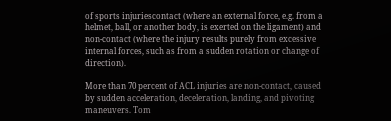of sports injuriescontact (where an external force, e.g. from a helmet, ball, or another body, is exerted on the ligament) and non-contact (where the injury results purely from excessive internal forces, such as from a sudden rotation or change of direction).

More than 70 percent of ACL injuries are non-contact, caused by sudden acceleration, deceleration, landing, and pivoting maneuvers. Tom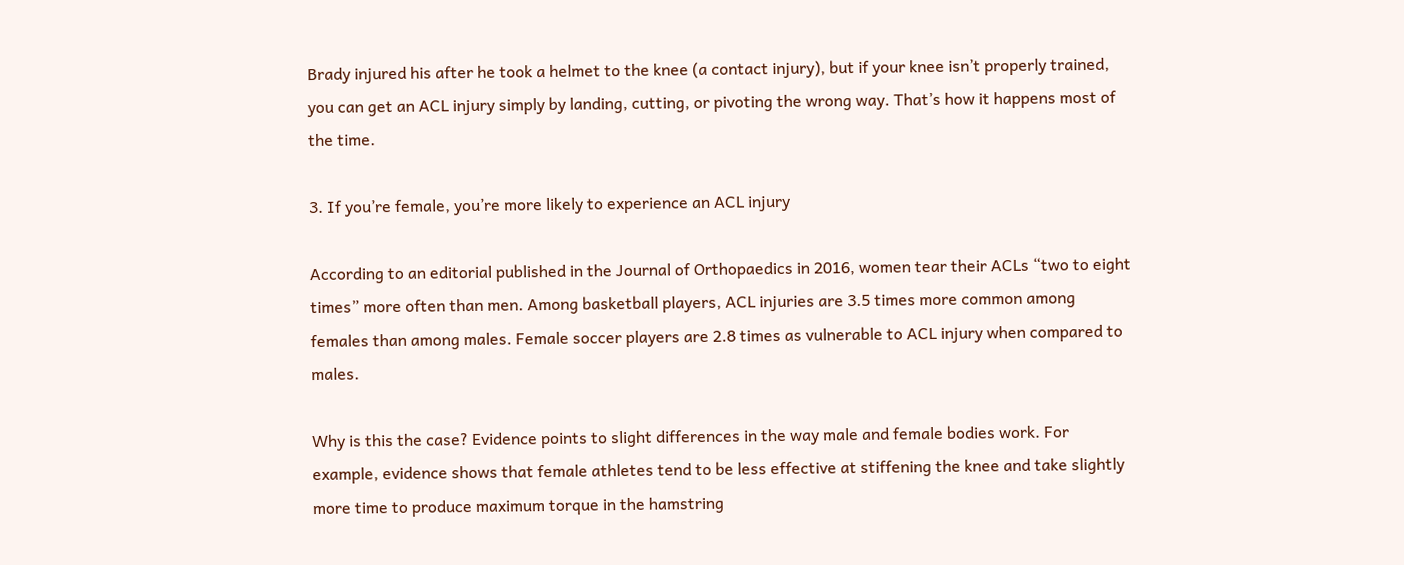Brady injured his after he took a helmet to the knee (a contact injury), but if your knee isn’t properly trained, you can get an ACL injury simply by landing, cutting, or pivoting the wrong way. That’s how it happens most of the time.

3. If you’re female, you’re more likely to experience an ACL injury

According to an editorial published in the Journal of Orthopaedics in 2016, women tear their ACLs “two to eight times” more often than men. Among basketball players, ACL injuries are 3.5 times more common among females than among males. Female soccer players are 2.8 times as vulnerable to ACL injury when compared to males.

Why is this the case? Evidence points to slight differences in the way male and female bodies work. For example, evidence shows that female athletes tend to be less effective at stiffening the knee and take slightly more time to produce maximum torque in the hamstring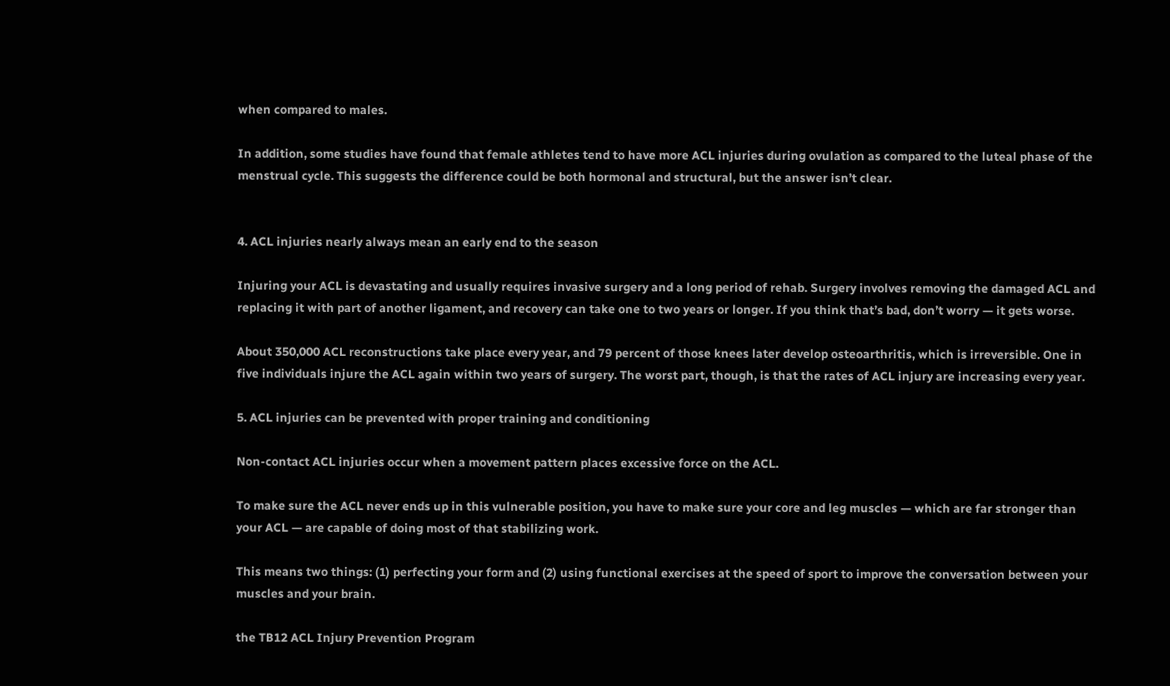when compared to males.

In addition, some studies have found that female athletes tend to have more ACL injuries during ovulation as compared to the luteal phase of the menstrual cycle. This suggests the difference could be both hormonal and structural, but the answer isn’t clear.


4. ACL injuries nearly always mean an early end to the season

Injuring your ACL is devastating and usually requires invasive surgery and a long period of rehab. Surgery involves removing the damaged ACL and replacing it with part of another ligament, and recovery can take one to two years or longer. If you think that’s bad, don’t worry — it gets worse.

About 350,000 ACL reconstructions take place every year, and 79 percent of those knees later develop osteoarthritis, which is irreversible. One in five individuals injure the ACL again within two years of surgery. The worst part, though, is that the rates of ACL injury are increasing every year.

5. ACL injuries can be prevented with proper training and conditioning

Non-contact ACL injuries occur when a movement pattern places excessive force on the ACL.

To make sure the ACL never ends up in this vulnerable position, you have to make sure your core and leg muscles — which are far stronger than your ACL — are capable of doing most of that stabilizing work.

This means two things: (1) perfecting your form and (2) using functional exercises at the speed of sport to improve the conversation between your muscles and your brain.

the TB12 ACL Injury Prevention Program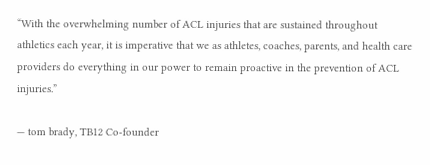“With the overwhelming number of ACL injuries that are sustained throughout athletics each year, it is imperative that we as athletes, coaches, parents, and health care providers do everything in our power to remain proactive in the prevention of ACL injuries.”

— tom brady, TB12 Co-founder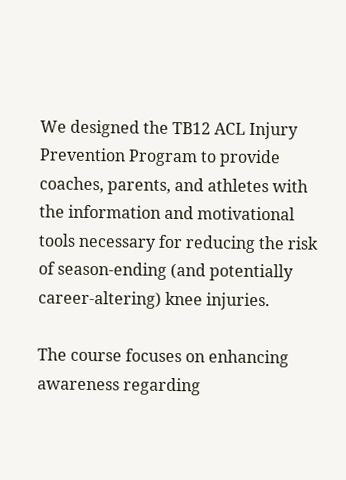We designed the TB12 ACL Injury Prevention Program to provide coaches, parents, and athletes with the information and motivational tools necessary for reducing the risk of season-ending (and potentially career-altering) knee injuries.

The course focuses on enhancing awareness regarding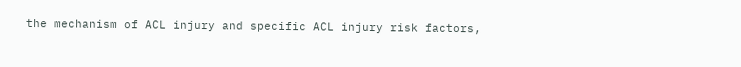the mechanism of ACL injury and specific ACL injury risk factors,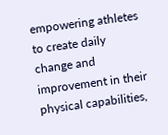empowering athletes to create daily change and improvement in their physical capabilities,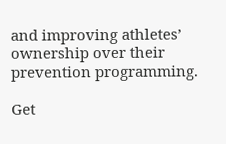and improving athletes’ ownership over their prevention programming.

Get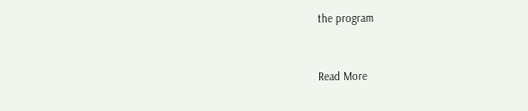the program


Read More